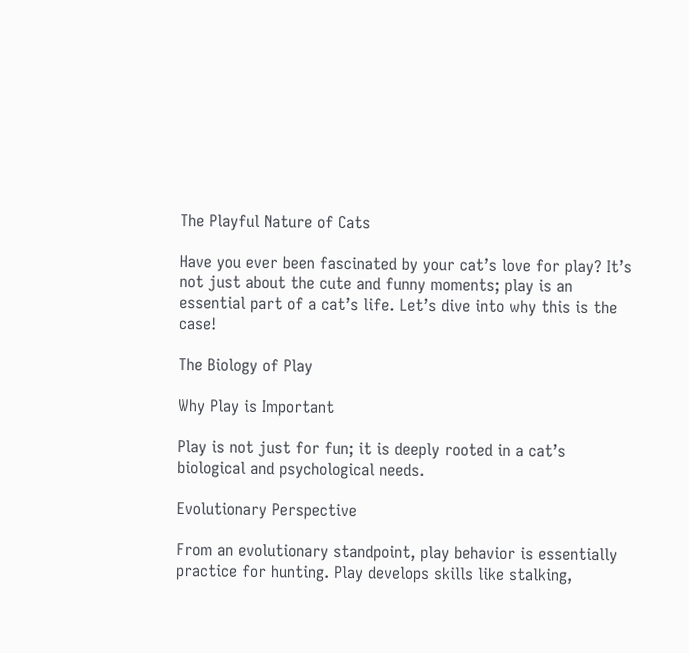The Playful Nature of Cats

Have you ever been fascinated by your cat’s love for play? It’s not just about the cute and funny moments; play is an essential part of a cat’s life. Let’s dive into why this is the case!

The Biology of Play

Why Play is Important

Play is not just for fun; it is deeply rooted in a cat’s biological and psychological needs.

Evolutionary Perspective

From an evolutionary standpoint, play behavior is essentially practice for hunting. Play develops skills like stalking,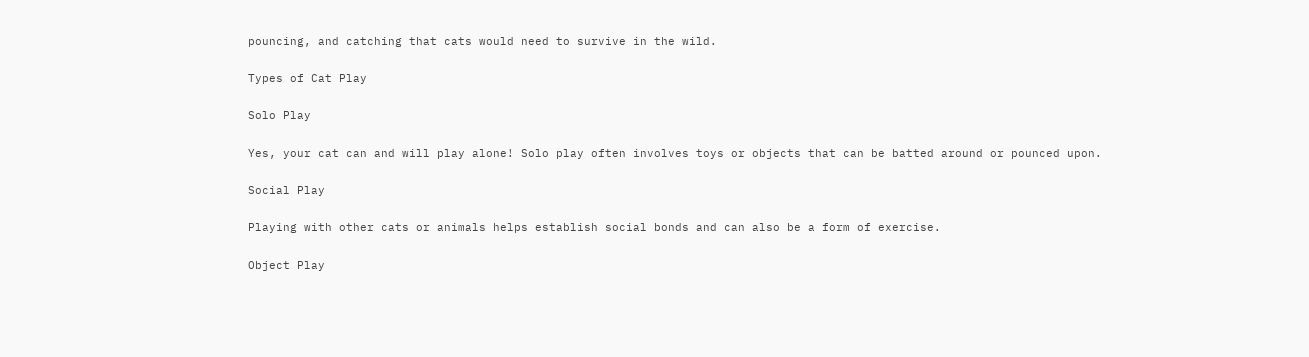pouncing, and catching that cats would need to survive in the wild.

Types of Cat Play

Solo Play

Yes, your cat can and will play alone! Solo play often involves toys or objects that can be batted around or pounced upon.

Social Play

Playing with other cats or animals helps establish social bonds and can also be a form of exercise.

Object Play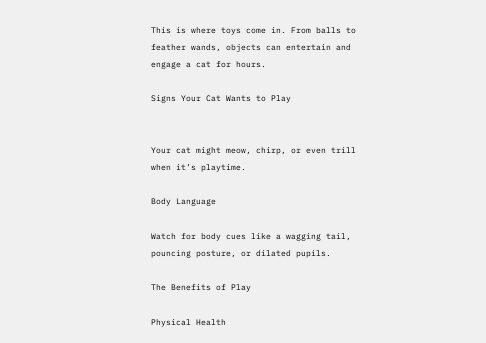This is where toys come in. From balls to feather wands, objects can entertain and engage a cat for hours.

Signs Your Cat Wants to Play


Your cat might meow, chirp, or even trill when it’s playtime.

Body Language

Watch for body cues like a wagging tail, pouncing posture, or dilated pupils.

The Benefits of Play

Physical Health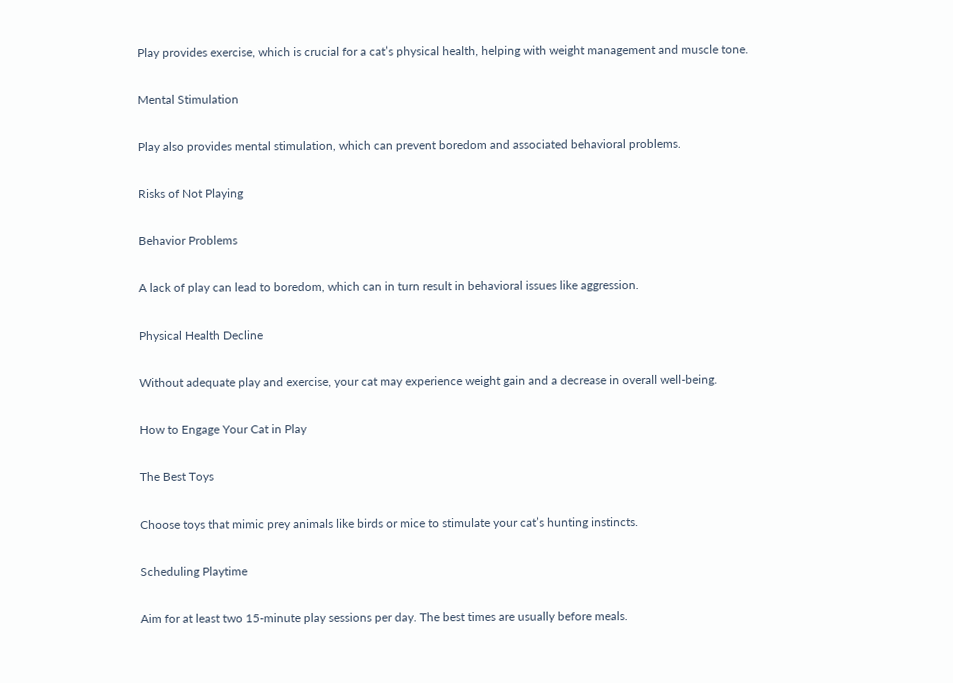Play provides exercise, which is crucial for a cat’s physical health, helping with weight management and muscle tone.

Mental Stimulation

Play also provides mental stimulation, which can prevent boredom and associated behavioral problems.

Risks of Not Playing

Behavior Problems

A lack of play can lead to boredom, which can in turn result in behavioral issues like aggression.

Physical Health Decline

Without adequate play and exercise, your cat may experience weight gain and a decrease in overall well-being.

How to Engage Your Cat in Play

The Best Toys

Choose toys that mimic prey animals like birds or mice to stimulate your cat’s hunting instincts.

Scheduling Playtime

Aim for at least two 15-minute play sessions per day. The best times are usually before meals.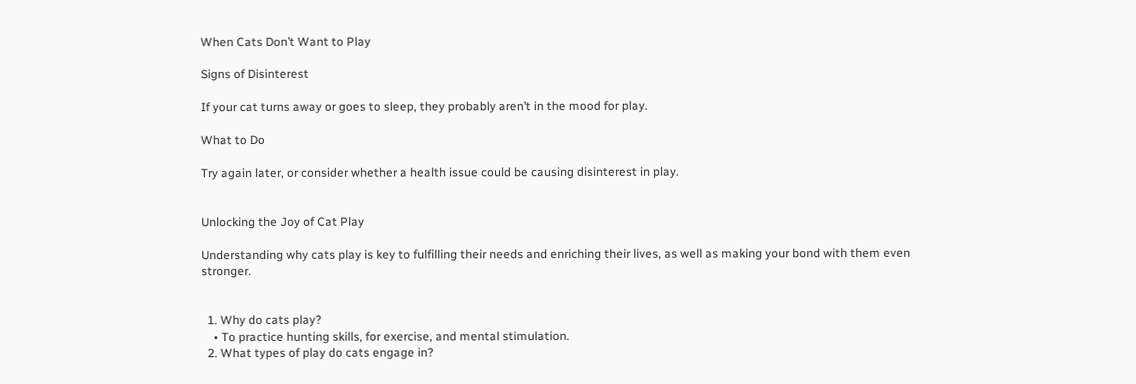When Cats Don’t Want to Play

Signs of Disinterest

If your cat turns away or goes to sleep, they probably aren’t in the mood for play.

What to Do

Try again later, or consider whether a health issue could be causing disinterest in play.


Unlocking the Joy of Cat Play

Understanding why cats play is key to fulfilling their needs and enriching their lives, as well as making your bond with them even stronger.


  1. Why do cats play?
    • To practice hunting skills, for exercise, and mental stimulation.
  2. What types of play do cats engage in?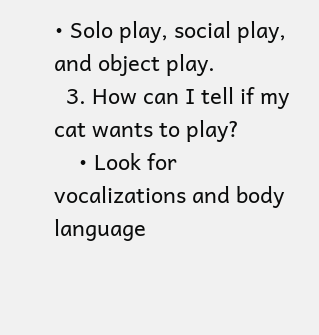• Solo play, social play, and object play.
  3. How can I tell if my cat wants to play?
    • Look for vocalizations and body language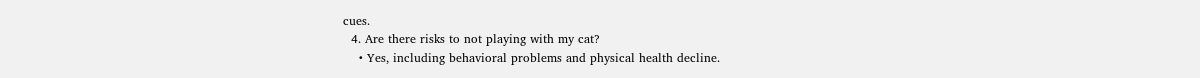cues.
  4. Are there risks to not playing with my cat?
    • Yes, including behavioral problems and physical health decline.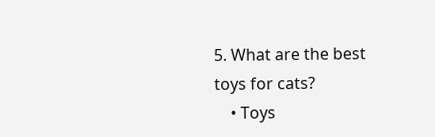5. What are the best toys for cats?
    • Toys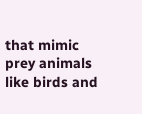that mimic prey animals like birds and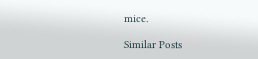mice.

Similar Posts